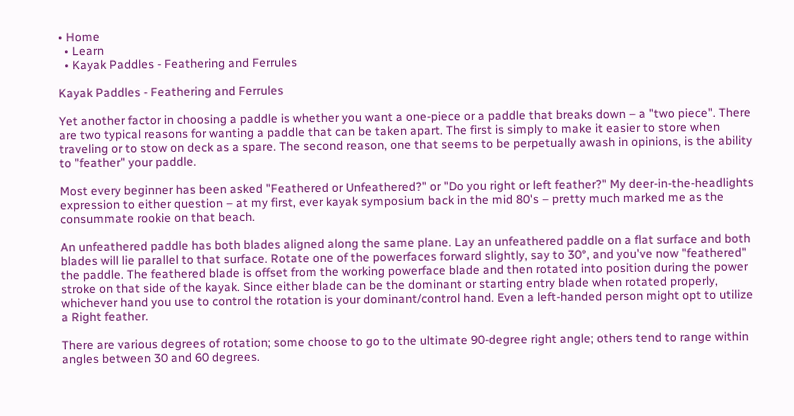• Home
  • Learn
  • Kayak Paddles - Feathering and Ferrules

Kayak Paddles - Feathering and Ferrules

Yet another factor in choosing a paddle is whether you want a one-piece or a paddle that breaks down – a "two piece". There are two typical reasons for wanting a paddle that can be taken apart. The first is simply to make it easier to store when traveling or to stow on deck as a spare. The second reason, one that seems to be perpetually awash in opinions, is the ability to "feather" your paddle.

Most every beginner has been asked "Feathered or Unfeathered?" or "Do you right or left feather?" My deer-in-the-headlights expression to either question – at my first, ever kayak symposium back in the mid 80's – pretty much marked me as the consummate rookie on that beach.

An unfeathered paddle has both blades aligned along the same plane. Lay an unfeathered paddle on a flat surface and both blades will lie parallel to that surface. Rotate one of the powerfaces forward slightly, say to 30°, and you've now "feathered" the paddle. The feathered blade is offset from the working powerface blade and then rotated into position during the power stroke on that side of the kayak. Since either blade can be the dominant or starting entry blade when rotated properly, whichever hand you use to control the rotation is your dominant/control hand. Even a left-handed person might opt to utilize a Right feather.

There are various degrees of rotation; some choose to go to the ultimate 90-degree right angle; others tend to range within angles between 30 and 60 degrees.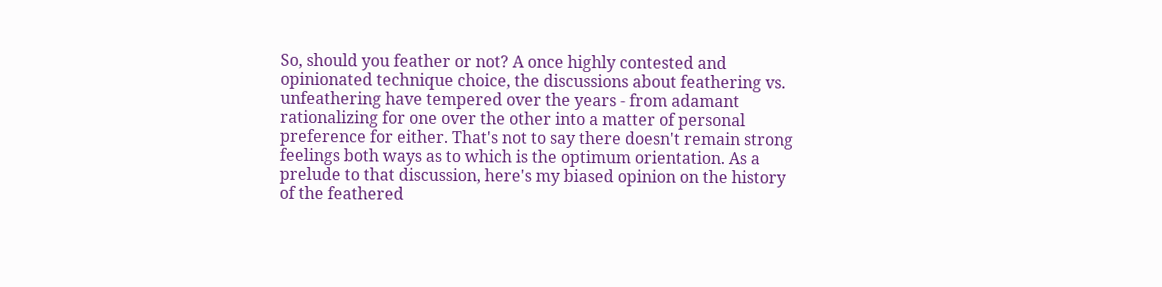So, should you feather or not? A once highly contested and opinionated technique choice, the discussions about feathering vs. unfeathering have tempered over the years - from adamant rationalizing for one over the other into a matter of personal preference for either. That's not to say there doesn't remain strong feelings both ways as to which is the optimum orientation. As a prelude to that discussion, here's my biased opinion on the history of the feathered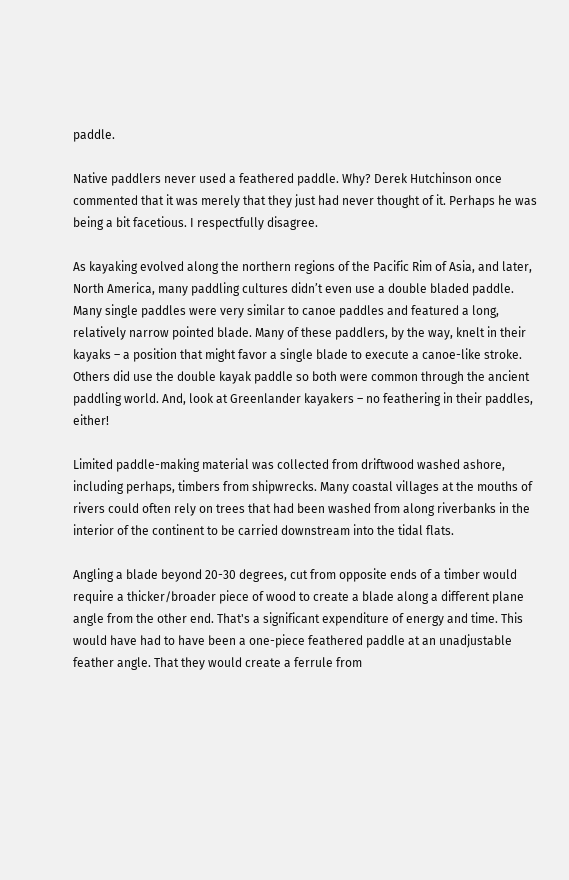paddle.

Native paddlers never used a feathered paddle. Why? Derek Hutchinson once commented that it was merely that they just had never thought of it. Perhaps he was being a bit facetious. I respectfully disagree.

As kayaking evolved along the northern regions of the Pacific Rim of Asia, and later, North America, many paddling cultures didn’t even use a double bladed paddle. Many single paddles were very similar to canoe paddles and featured a long, relatively narrow pointed blade. Many of these paddlers, by the way, knelt in their kayaks – a position that might favor a single blade to execute a canoe-like stroke. Others did use the double kayak paddle so both were common through the ancient paddling world. And, look at Greenlander kayakers – no feathering in their paddles, either!

Limited paddle-making material was collected from driftwood washed ashore, including perhaps, timbers from shipwrecks. Many coastal villages at the mouths of rivers could often rely on trees that had been washed from along riverbanks in the interior of the continent to be carried downstream into the tidal flats.

Angling a blade beyond 20-30 degrees, cut from opposite ends of a timber would require a thicker/broader piece of wood to create a blade along a different plane angle from the other end. That's a significant expenditure of energy and time. This would have had to have been a one-piece feathered paddle at an unadjustable feather angle. That they would create a ferrule from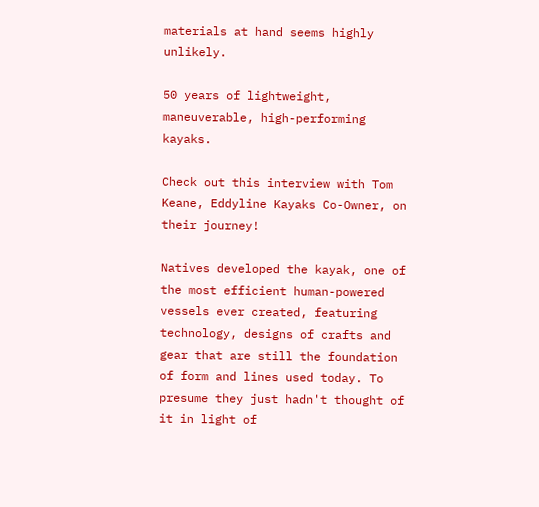materials at hand seems highly unlikely.

50 years of lightweight, maneuverable, high-performing kayaks.

Check out this interview with Tom Keane, Eddyline Kayaks Co-Owner, on their journey!

Natives developed the kayak, one of the most efficient human-powered vessels ever created, featuring technology, designs of crafts and gear that are still the foundation of form and lines used today. To presume they just hadn't thought of it in light of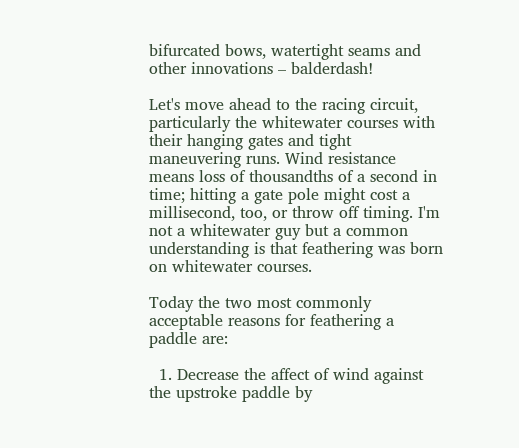bifurcated bows, watertight seams and other innovations – balderdash!

Let's move ahead to the racing circuit, particularly the whitewater courses with their hanging gates and tight maneuvering runs. Wind resistance means loss of thousandths of a second in time; hitting a gate pole might cost a millisecond, too, or throw off timing. I'm not a whitewater guy but a common understanding is that feathering was born on whitewater courses.

Today the two most commonly acceptable reasons for feathering a paddle are:

  1. Decrease the affect of wind against the upstroke paddle by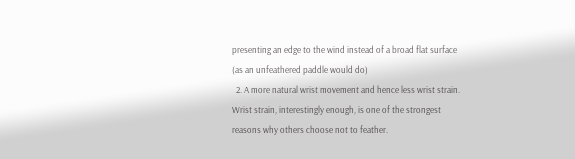presenting an edge to the wind instead of a broad flat surface (as an unfeathered paddle would do)
  2. A more natural wrist movement and hence less wrist strain. Wrist strain, interestingly enough, is one of the strongest reasons why others choose not to feather.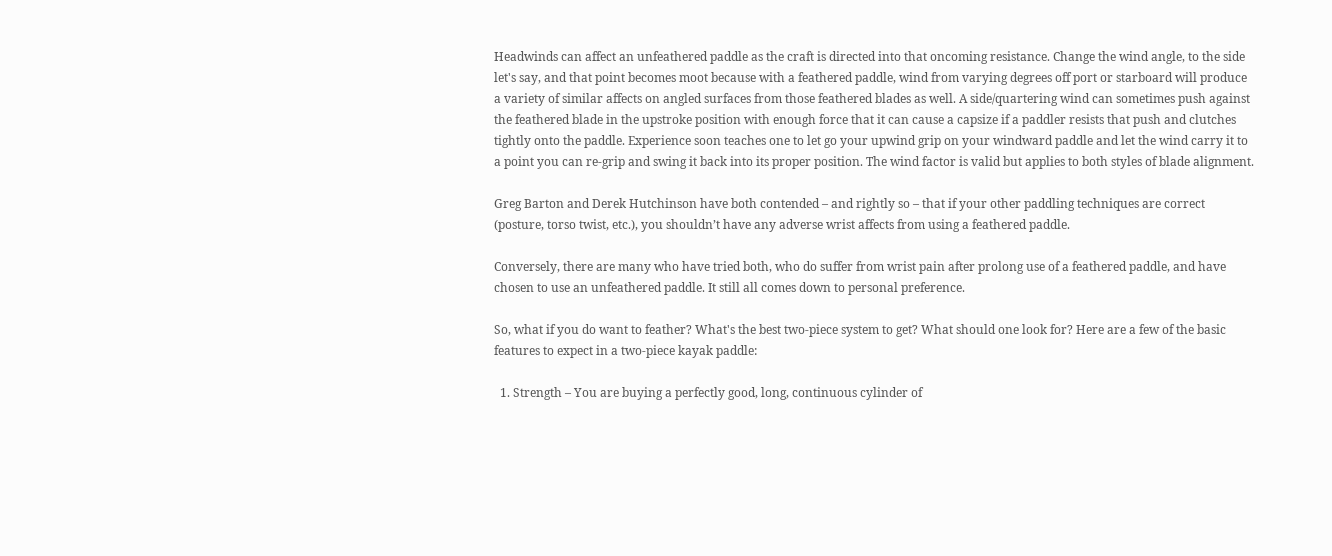Headwinds can affect an unfeathered paddle as the craft is directed into that oncoming resistance. Change the wind angle, to the side let's say, and that point becomes moot because with a feathered paddle, wind from varying degrees off port or starboard will produce a variety of similar affects on angled surfaces from those feathered blades as well. A side/quartering wind can sometimes push against the feathered blade in the upstroke position with enough force that it can cause a capsize if a paddler resists that push and clutches tightly onto the paddle. Experience soon teaches one to let go your upwind grip on your windward paddle and let the wind carry it to a point you can re-grip and swing it back into its proper position. The wind factor is valid but applies to both styles of blade alignment.

Greg Barton and Derek Hutchinson have both contended – and rightly so – that if your other paddling techniques are correct (posture, torso twist, etc.), you shouldn’t have any adverse wrist affects from using a feathered paddle.

Conversely, there are many who have tried both, who do suffer from wrist pain after prolong use of a feathered paddle, and have chosen to use an unfeathered paddle. It still all comes down to personal preference.

So, what if you do want to feather? What's the best two-piece system to get? What should one look for? Here are a few of the basic features to expect in a two-piece kayak paddle:

  1. Strength – You are buying a perfectly good, long, continuous cylinder of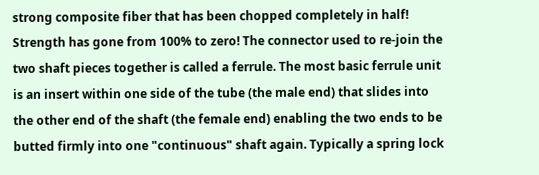strong composite fiber that has been chopped completely in half! Strength has gone from 100% to zero! The connector used to re-join the two shaft pieces together is called a ferrule. The most basic ferrule unit is an insert within one side of the tube (the male end) that slides into the other end of the shaft (the female end) enabling the two ends to be butted firmly into one "continuous" shaft again. Typically a spring lock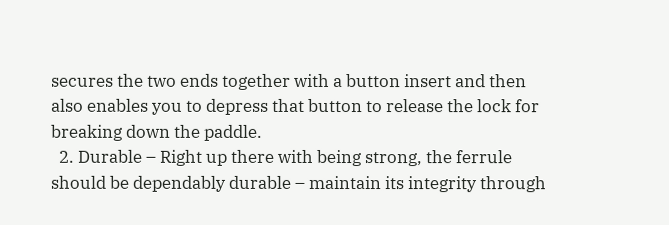secures the two ends together with a button insert and then also enables you to depress that button to release the lock for breaking down the paddle.
  2. Durable – Right up there with being strong, the ferrule should be dependably durable – maintain its integrity through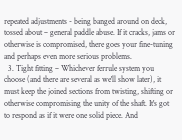repeated adjustments - being banged around on deck, tossed about – general paddle abuse. If it cracks, jams or otherwise is compromised, there goes your fine-tuning and perhaps even more serious problems.
  3. Tight fitting – Whichever ferrule system you choose (and there are several as we'll show later), it must keep the joined sections from twisting, shifting or otherwise compromising the unity of the shaft. It's got to respond as if it were one solid piece. And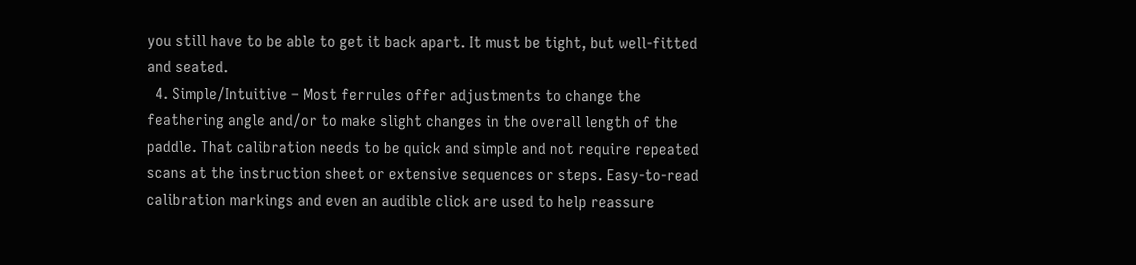you still have to be able to get it back apart. It must be tight, but well-fitted and seated.
  4. Simple/Intuitive – Most ferrules offer adjustments to change the feathering angle and/or to make slight changes in the overall length of the paddle. That calibration needs to be quick and simple and not require repeated scans at the instruction sheet or extensive sequences or steps. Easy-to-read calibration markings and even an audible click are used to help reassure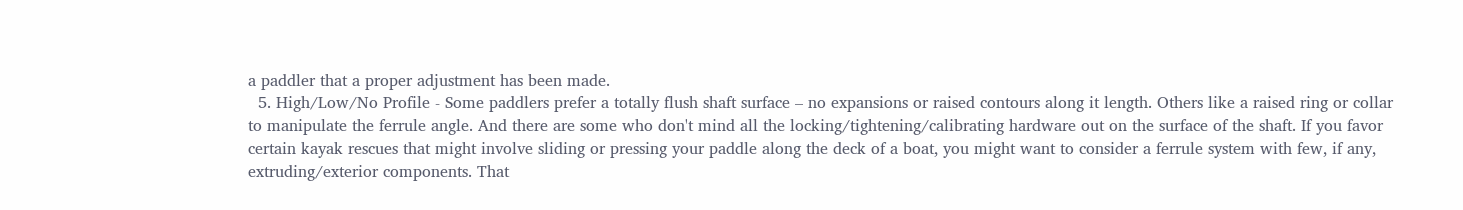a paddler that a proper adjustment has been made.
  5. High/Low/No Profile - Some paddlers prefer a totally flush shaft surface – no expansions or raised contours along it length. Others like a raised ring or collar to manipulate the ferrule angle. And there are some who don't mind all the locking/tightening/calibrating hardware out on the surface of the shaft. If you favor certain kayak rescues that might involve sliding or pressing your paddle along the deck of a boat, you might want to consider a ferrule system with few, if any, extruding/exterior components. That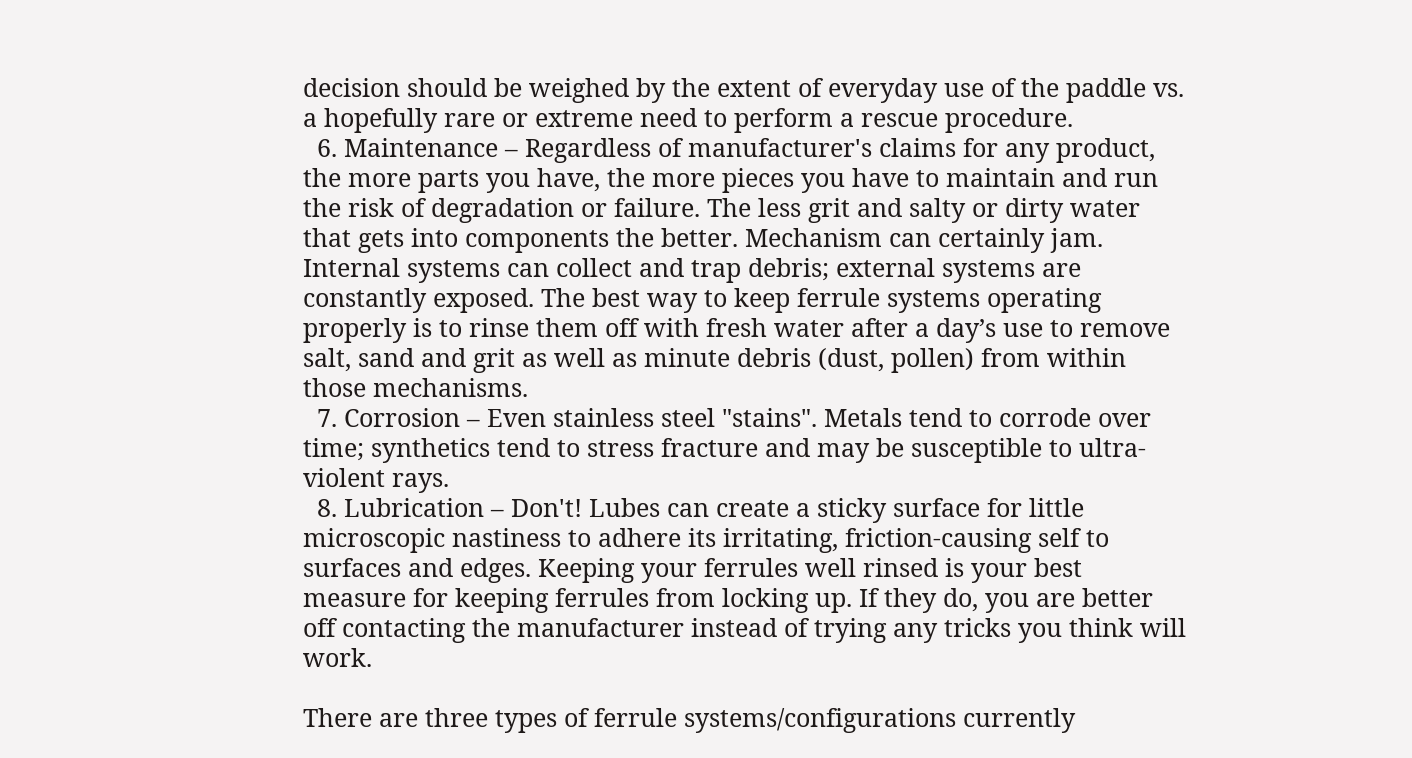decision should be weighed by the extent of everyday use of the paddle vs. a hopefully rare or extreme need to perform a rescue procedure.
  6. Maintenance – Regardless of manufacturer's claims for any product, the more parts you have, the more pieces you have to maintain and run the risk of degradation or failure. The less grit and salty or dirty water that gets into components the better. Mechanism can certainly jam. Internal systems can collect and trap debris; external systems are constantly exposed. The best way to keep ferrule systems operating properly is to rinse them off with fresh water after a day’s use to remove salt, sand and grit as well as minute debris (dust, pollen) from within those mechanisms.
  7. Corrosion – Even stainless steel "stains". Metals tend to corrode over time; synthetics tend to stress fracture and may be susceptible to ultra-violent rays.
  8. Lubrication – Don't! Lubes can create a sticky surface for little microscopic nastiness to adhere its irritating, friction-causing self to surfaces and edges. Keeping your ferrules well rinsed is your best measure for keeping ferrules from locking up. If they do, you are better off contacting the manufacturer instead of trying any tricks you think will work.

There are three types of ferrule systems/configurations currently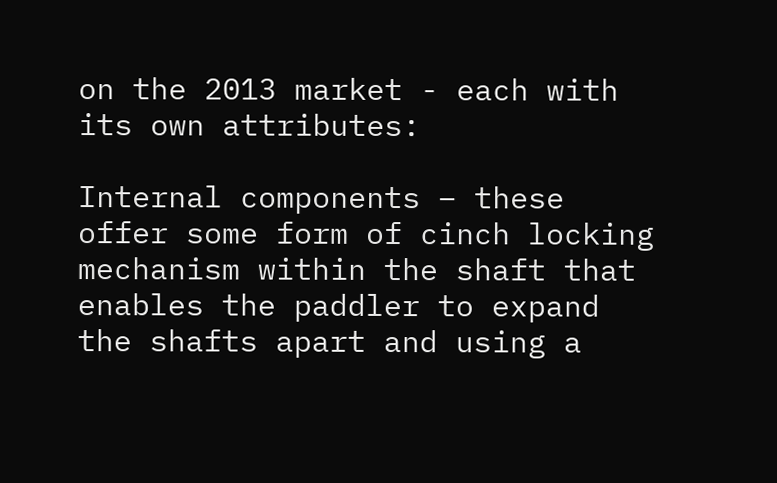on the 2013 market - each with its own attributes:

Internal components – these offer some form of cinch locking mechanism within the shaft that enables the paddler to expand the shafts apart and using a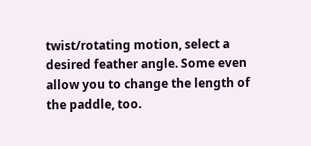twist/rotating motion, select a desired feather angle. Some even allow you to change the length of the paddle, too.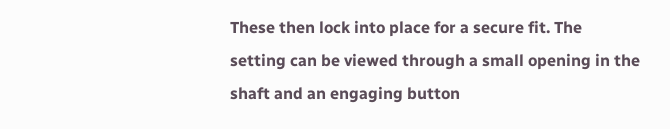These then lock into place for a secure fit. The setting can be viewed through a small opening in the shaft and an engaging button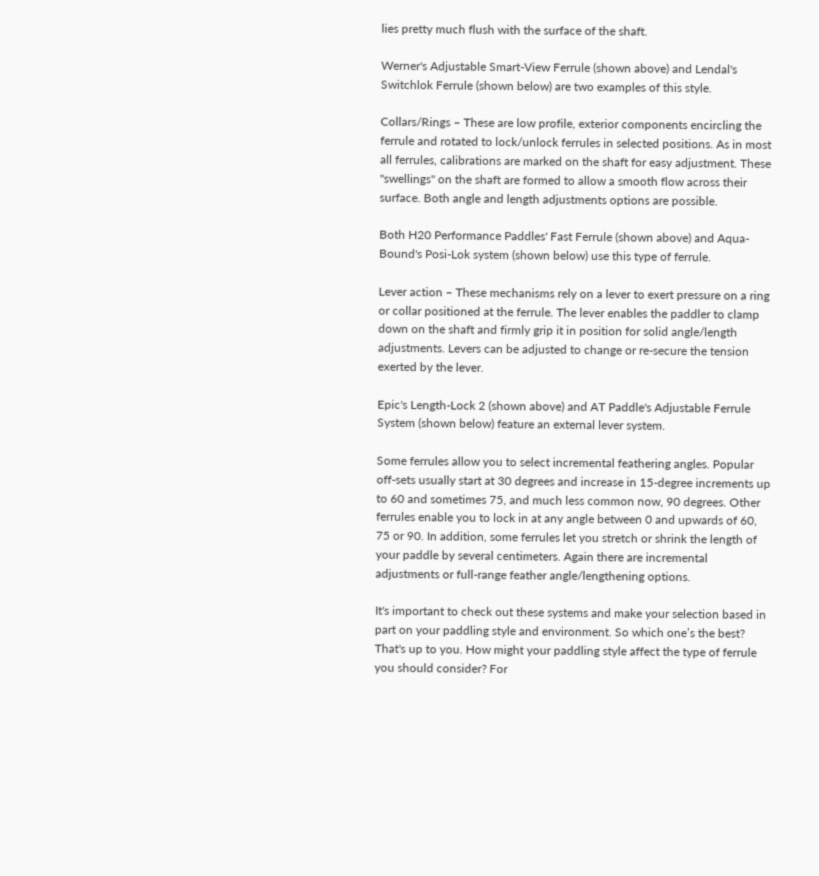lies pretty much flush with the surface of the shaft.

Werner's Adjustable Smart-View Ferrule (shown above) and Lendal's Switchlok Ferrule (shown below) are two examples of this style.

Collars/Rings – These are low profile, exterior components encircling the ferrule and rotated to lock/unlock ferrules in selected positions. As in most all ferrules, calibrations are marked on the shaft for easy adjustment. These "swellings" on the shaft are formed to allow a smooth flow across their surface. Both angle and length adjustments options are possible.

Both H20 Performance Paddles' Fast Ferrule (shown above) and Aqua-Bound's Posi-Lok system (shown below) use this type of ferrule.

Lever action – These mechanisms rely on a lever to exert pressure on a ring or collar positioned at the ferrule. The lever enables the paddler to clamp down on the shaft and firmly grip it in position for solid angle/length adjustments. Levers can be adjusted to change or re-secure the tension exerted by the lever.

Epic's Length-Lock 2 (shown above) and AT Paddle's Adjustable Ferrule System (shown below) feature an external lever system.

Some ferrules allow you to select incremental feathering angles. Popular off-sets usually start at 30 degrees and increase in 15-degree increments up to 60 and sometimes 75, and much less common now, 90 degrees. Other ferrules enable you to lock in at any angle between 0 and upwards of 60, 75 or 90. In addition, some ferrules let you stretch or shrink the length of your paddle by several centimeters. Again there are incremental adjustments or full-range feather angle/lengthening options.

It's important to check out these systems and make your selection based in part on your paddling style and environment. So which one’s the best? That's up to you. How might your paddling style affect the type of ferrule you should consider? For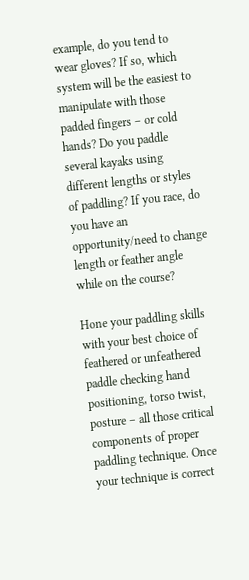example, do you tend to wear gloves? If so, which system will be the easiest to manipulate with those padded fingers – or cold hands? Do you paddle several kayaks using different lengths or styles of paddling? If you race, do you have an opportunity/need to change length or feather angle while on the course?

Hone your paddling skills with your best choice of feathered or unfeathered paddle checking hand positioning, torso twist, posture – all those critical components of proper paddling technique. Once your technique is correct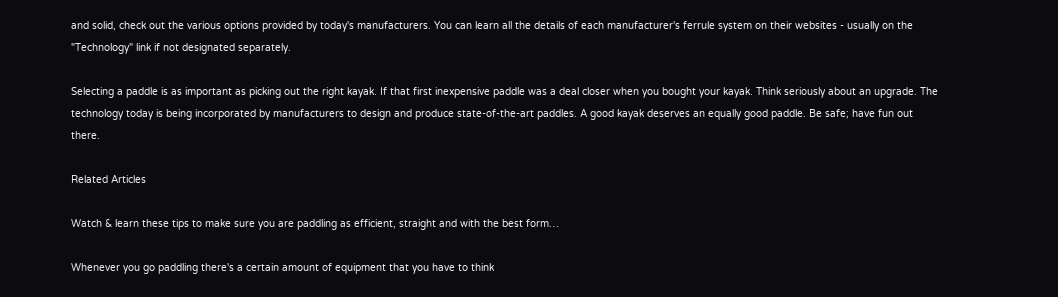and solid, check out the various options provided by today's manufacturers. You can learn all the details of each manufacturer's ferrule system on their websites - usually on the "Technology" link if not designated separately.

Selecting a paddle is as important as picking out the right kayak. If that first inexpensive paddle was a deal closer when you bought your kayak. Think seriously about an upgrade. The technology today is being incorporated by manufacturers to design and produce state-of-the-art paddles. A good kayak deserves an equally good paddle. Be safe; have fun out there.

Related Articles

Watch & learn these tips to make sure you are paddling as efficient, straight and with the best form…

Whenever you go paddling there's a certain amount of equipment that you have to think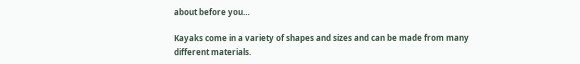about before you…

Kayaks come in a variety of shapes and sizes and can be made from many different materials.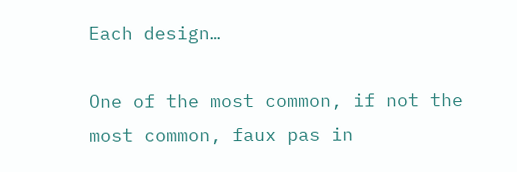Each design…

One of the most common, if not the most common, faux pas in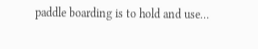paddle boarding is to hold and use…